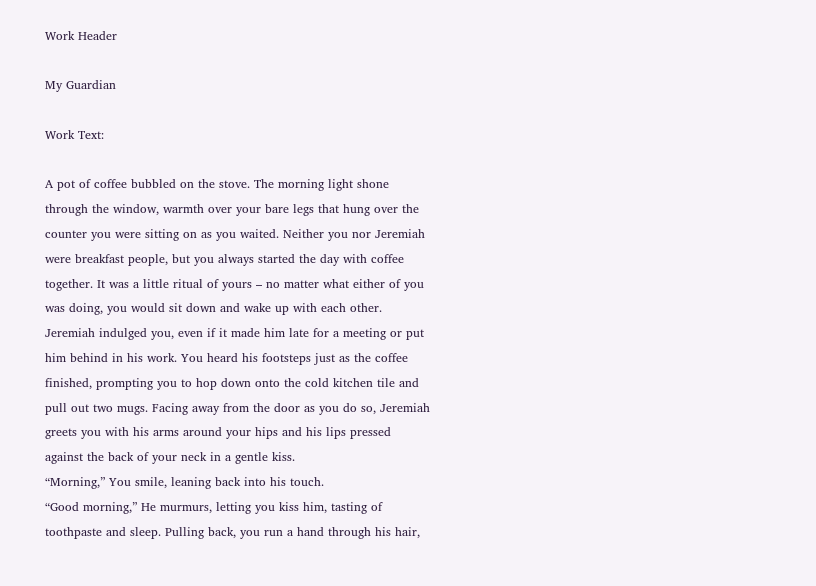Work Header

My Guardian

Work Text:

A pot of coffee bubbled on the stove. The morning light shone through the window, warmth over your bare legs that hung over the counter you were sitting on as you waited. Neither you nor Jeremiah were breakfast people, but you always started the day with coffee together. It was a little ritual of yours – no matter what either of you was doing, you would sit down and wake up with each other. Jeremiah indulged you, even if it made him late for a meeting or put him behind in his work. You heard his footsteps just as the coffee finished, prompting you to hop down onto the cold kitchen tile and pull out two mugs. Facing away from the door as you do so, Jeremiah greets you with his arms around your hips and his lips pressed against the back of your neck in a gentle kiss.
“Morning,” You smile, leaning back into his touch.
“Good morning,” He murmurs, letting you kiss him, tasting of toothpaste and sleep. Pulling back, you run a hand through his hair,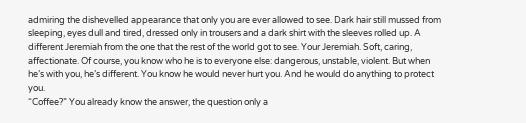admiring the dishevelled appearance that only you are ever allowed to see. Dark hair still mussed from sleeping, eyes dull and tired, dressed only in trousers and a dark shirt with the sleeves rolled up. A different Jeremiah from the one that the rest of the world got to see. Your Jeremiah. Soft, caring, affectionate. Of course, you know who he is to everyone else: dangerous, unstable, violent. But when he’s with you, he’s different. You know he would never hurt you. And he would do anything to protect you.
“Coffee?” You already know the answer, the question only a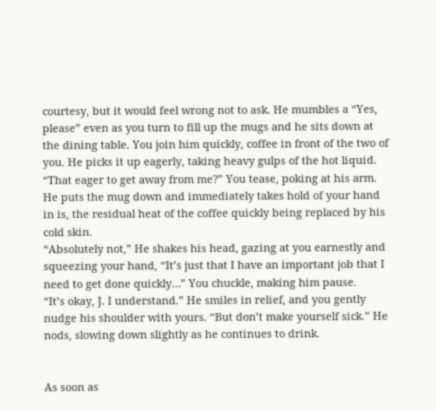courtesy, but it would feel wrong not to ask. He mumbles a “Yes, please” even as you turn to fill up the mugs and he sits down at the dining table. You join him quickly, coffee in front of the two of you. He picks it up eagerly, taking heavy gulps of the hot liquid. “That eager to get away from me?” You tease, poking at his arm. He puts the mug down and immediately takes hold of your hand in is, the residual heat of the coffee quickly being replaced by his cold skin.
“Absolutely not,” He shakes his head, gazing at you earnestly and squeezing your hand, “It’s just that I have an important job that I need to get done quickly…” You chuckle, making him pause.
“It’s okay, J. I understand.” He smiles in relief, and you gently nudge his shoulder with yours. “But don’t make yourself sick.” He nods, slowing down slightly as he continues to drink.


As soon as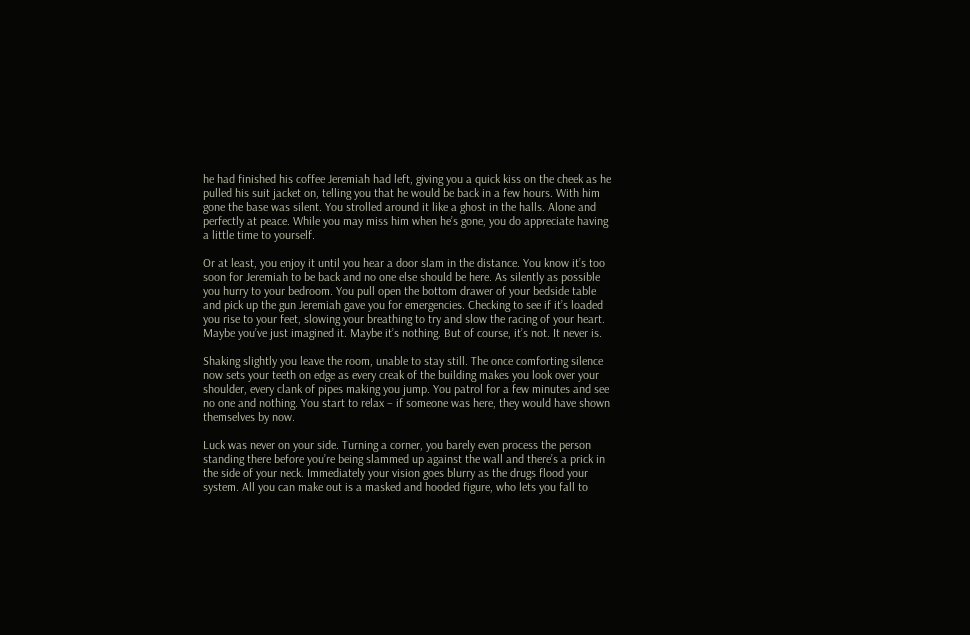he had finished his coffee Jeremiah had left, giving you a quick kiss on the cheek as he pulled his suit jacket on, telling you that he would be back in a few hours. With him gone the base was silent. You strolled around it like a ghost in the halls. Alone and perfectly at peace. While you may miss him when he’s gone, you do appreciate having a little time to yourself.

Or at least, you enjoy it until you hear a door slam in the distance. You know it’s too soon for Jeremiah to be back and no one else should be here. As silently as possible you hurry to your bedroom. You pull open the bottom drawer of your bedside table and pick up the gun Jeremiah gave you for emergencies. Checking to see if it’s loaded you rise to your feet, slowing your breathing to try and slow the racing of your heart. Maybe you’ve just imagined it. Maybe it’s nothing. But of course, it’s not. It never is.

Shaking slightly you leave the room, unable to stay still. The once comforting silence now sets your teeth on edge as every creak of the building makes you look over your shoulder, every clank of pipes making you jump. You patrol for a few minutes and see no one and nothing. You start to relax – if someone was here, they would have shown themselves by now.

Luck was never on your side. Turning a corner, you barely even process the person standing there before you’re being slammed up against the wall and there’s a prick in the side of your neck. Immediately your vision goes blurry as the drugs flood your system. All you can make out is a masked and hooded figure, who lets you fall to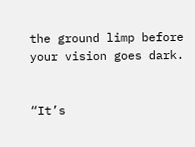the ground limp before your vision goes dark.


“It’s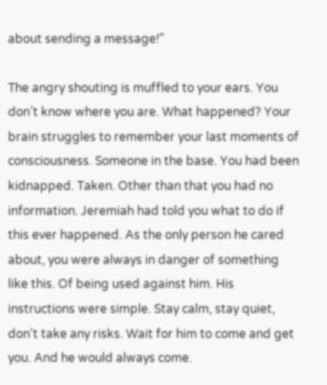about sending a message!”

The angry shouting is muffled to your ears. You don’t know where you are. What happened? Your brain struggles to remember your last moments of consciousness. Someone in the base. You had been kidnapped. Taken. Other than that you had no information. Jeremiah had told you what to do if this ever happened. As the only person he cared about, you were always in danger of something like this. Of being used against him. His instructions were simple. Stay calm, stay quiet, don’t take any risks. Wait for him to come and get you. And he would always come.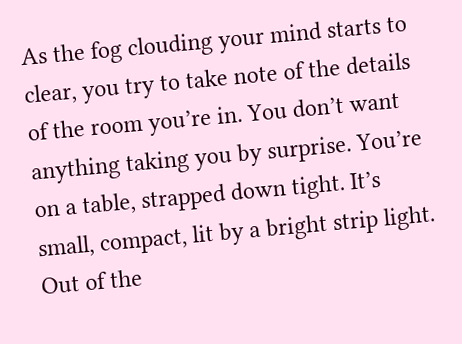As the fog clouding your mind starts to clear, you try to take note of the details of the room you’re in. You don’t want anything taking you by surprise. You’re on a table, strapped down tight. It’s small, compact, lit by a bright strip light. Out of the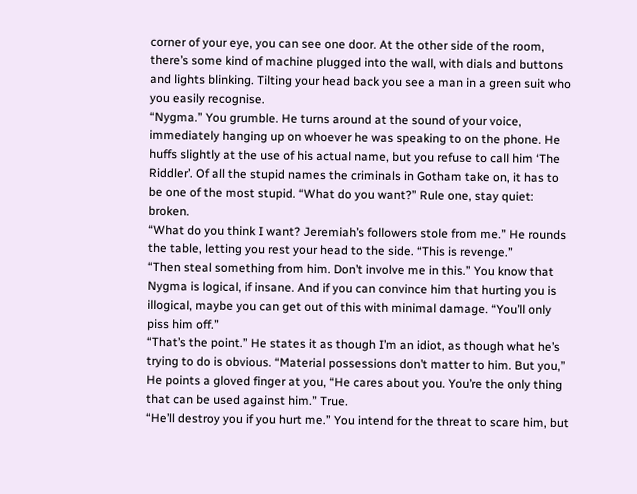corner of your eye, you can see one door. At the other side of the room, there’s some kind of machine plugged into the wall, with dials and buttons and lights blinking. Tilting your head back you see a man in a green suit who you easily recognise.
“Nygma.” You grumble. He turns around at the sound of your voice, immediately hanging up on whoever he was speaking to on the phone. He huffs slightly at the use of his actual name, but you refuse to call him ‘The Riddler’. Of all the stupid names the criminals in Gotham take on, it has to be one of the most stupid. “What do you want?” Rule one, stay quiet: broken.
“What do you think I want? Jeremiah’s followers stole from me.” He rounds the table, letting you rest your head to the side. “This is revenge.”
“Then steal something from him. Don’t involve me in this.” You know that Nygma is logical, if insane. And if you can convince him that hurting you is illogical, maybe you can get out of this with minimal damage. “You’ll only piss him off.”
“That’s the point.” He states it as though I’m an idiot, as though what he’s trying to do is obvious. “Material possessions don’t matter to him. But you,” He points a gloved finger at you, “He cares about you. You’re the only thing that can be used against him.” True.
“He’ll destroy you if you hurt me.” You intend for the threat to scare him, but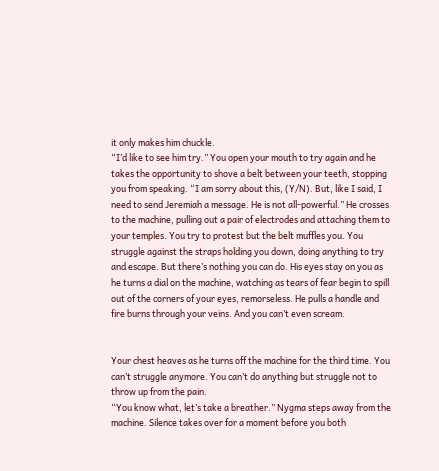it only makes him chuckle.
“I’d like to see him try.” You open your mouth to try again and he takes the opportunity to shove a belt between your teeth, stopping you from speaking. “I am sorry about this, (Y/N). But, like I said, I need to send Jeremiah a message. He is not all-powerful.” He crosses to the machine, pulling out a pair of electrodes and attaching them to your temples. You try to protest but the belt muffles you. You struggle against the straps holding you down, doing anything to try and escape. But there’s nothing you can do. His eyes stay on you as he turns a dial on the machine, watching as tears of fear begin to spill out of the corners of your eyes, remorseless. He pulls a handle and fire burns through your veins. And you can’t even scream.


Your chest heaves as he turns off the machine for the third time. You can’t struggle anymore. You can’t do anything but struggle not to throw up from the pain.
“You know what, let’s take a breather.” Nygma steps away from the machine. Silence takes over for a moment before you both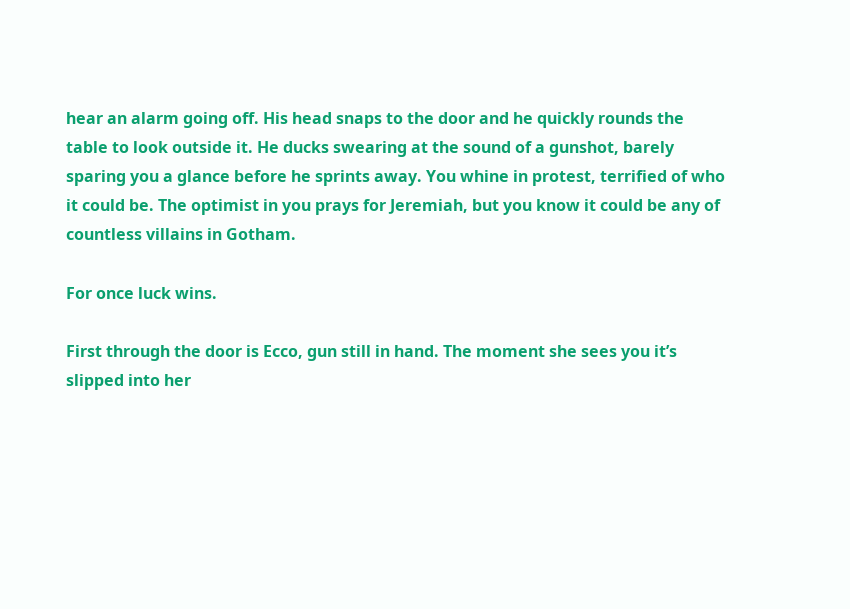hear an alarm going off. His head snaps to the door and he quickly rounds the table to look outside it. He ducks swearing at the sound of a gunshot, barely sparing you a glance before he sprints away. You whine in protest, terrified of who it could be. The optimist in you prays for Jeremiah, but you know it could be any of countless villains in Gotham.

For once luck wins.

First through the door is Ecco, gun still in hand. The moment she sees you it’s slipped into her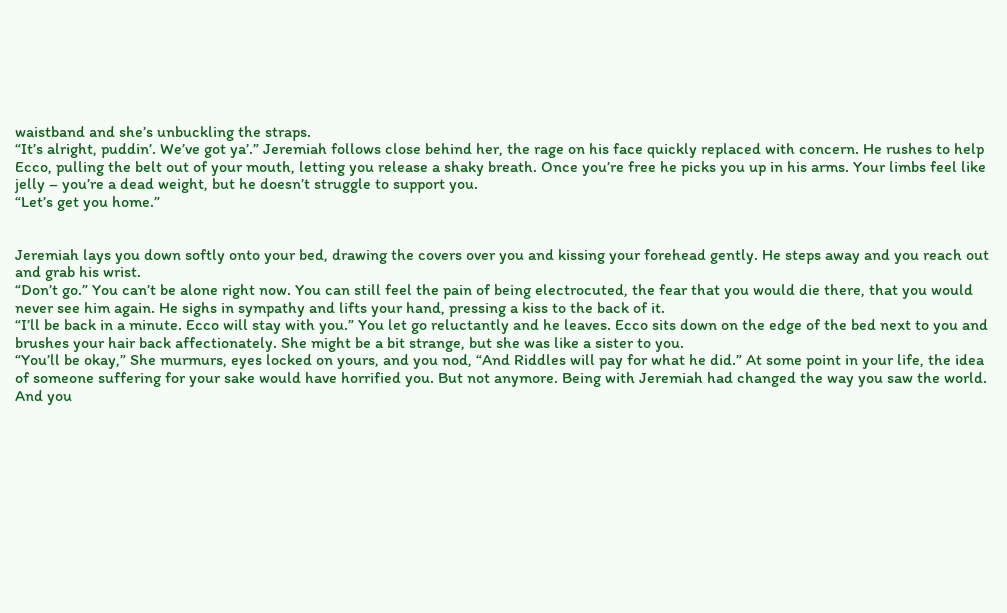waistband and she’s unbuckling the straps.
“It’s alright, puddin’. We’ve got ya’.” Jeremiah follows close behind her, the rage on his face quickly replaced with concern. He rushes to help Ecco, pulling the belt out of your mouth, letting you release a shaky breath. Once you’re free he picks you up in his arms. Your limbs feel like jelly – you’re a dead weight, but he doesn’t struggle to support you.
“Let’s get you home.”


Jeremiah lays you down softly onto your bed, drawing the covers over you and kissing your forehead gently. He steps away and you reach out and grab his wrist.
“Don’t go.” You can’t be alone right now. You can still feel the pain of being electrocuted, the fear that you would die there, that you would never see him again. He sighs in sympathy and lifts your hand, pressing a kiss to the back of it.
“I’ll be back in a minute. Ecco will stay with you.” You let go reluctantly and he leaves. Ecco sits down on the edge of the bed next to you and brushes your hair back affectionately. She might be a bit strange, but she was like a sister to you.
“You’ll be okay,” She murmurs, eyes locked on yours, and you nod, “And Riddles will pay for what he did.” At some point in your life, the idea of someone suffering for your sake would have horrified you. But not anymore. Being with Jeremiah had changed the way you saw the world. And you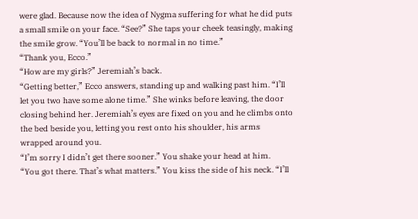were glad. Because now the idea of Nygma suffering for what he did puts a small smile on your face. “See?” She taps your cheek teasingly, making the smile grow. “You’ll be back to normal in no time.”
“Thank you, Ecco.”
“How are my girls?” Jeremiah’s back.
“Getting better,” Ecco answers, standing up and walking past him. “I’ll let you two have some alone time.” She winks before leaving, the door closing behind her. Jeremiah’s eyes are fixed on you and he climbs onto the bed beside you, letting you rest onto his shoulder, his arms wrapped around you.
“I’m sorry I didn’t get there sooner.” You shake your head at him.
“You got there. That’s what matters.” You kiss the side of his neck. “I’ll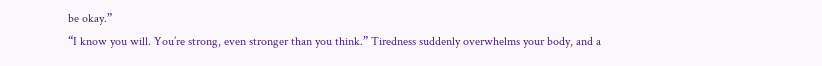be okay.”
“I know you will. You’re strong, even stronger than you think.” Tiredness suddenly overwhelms your body, and a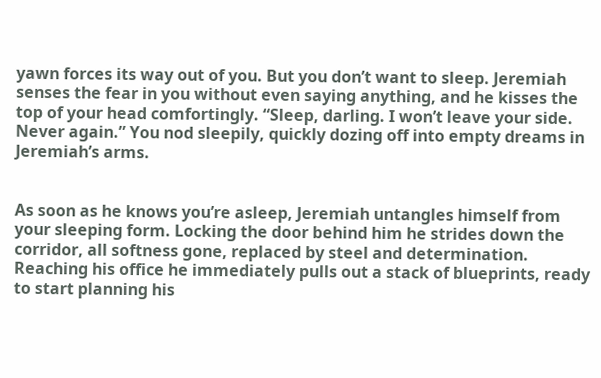yawn forces its way out of you. But you don’t want to sleep. Jeremiah senses the fear in you without even saying anything, and he kisses the top of your head comfortingly. “Sleep, darling. I won’t leave your side. Never again.” You nod sleepily, quickly dozing off into empty dreams in Jeremiah’s arms.


As soon as he knows you’re asleep, Jeremiah untangles himself from your sleeping form. Locking the door behind him he strides down the corridor, all softness gone, replaced by steel and determination. Reaching his office he immediately pulls out a stack of blueprints, ready to start planning his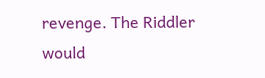revenge. The Riddler would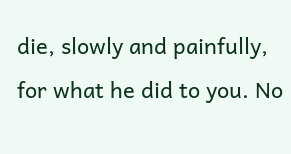die, slowly and painfully, for what he did to you. No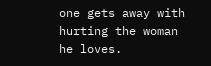one gets away with hurting the woman he loves.